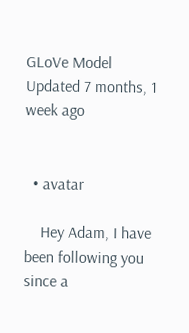GLoVe Model
Updated 7 months, 1 week ago


  • avatar

    Hey Adam, I have been following you since a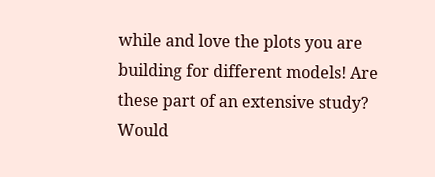while and love the plots you are building for different models! Are these part of an extensive study? Would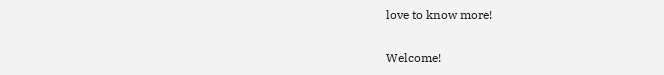love to know more!

Welcome!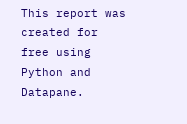This report was created for free using Python and Datapane.